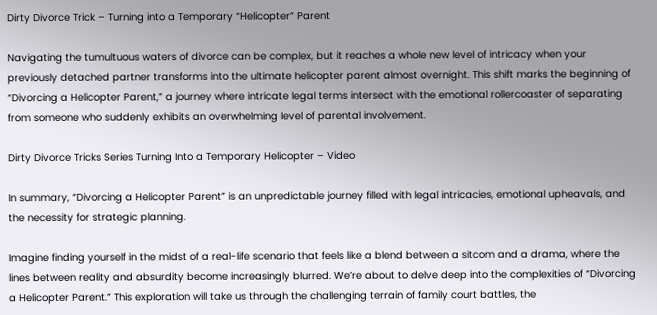Dirty Divorce Trick – Turning into a Temporary “Helicopter” Parent

Navigating the tumultuous waters of divorce can be complex, but it reaches a whole new level of intricacy when your previously detached partner transforms into the ultimate helicopter parent almost overnight. This shift marks the beginning of “Divorcing a Helicopter Parent,” a journey where intricate legal terms intersect with the emotional rollercoaster of separating from someone who suddenly exhibits an overwhelming level of parental involvement.

Dirty Divorce Tricks Series Turning Into a Temporary Helicopter – Video

In summary, “Divorcing a Helicopter Parent” is an unpredictable journey filled with legal intricacies, emotional upheavals, and the necessity for strategic planning.

Imagine finding yourself in the midst of a real-life scenario that feels like a blend between a sitcom and a drama, where the lines between reality and absurdity become increasingly blurred. We’re about to delve deep into the complexities of “Divorcing a Helicopter Parent.” This exploration will take us through the challenging terrain of family court battles, the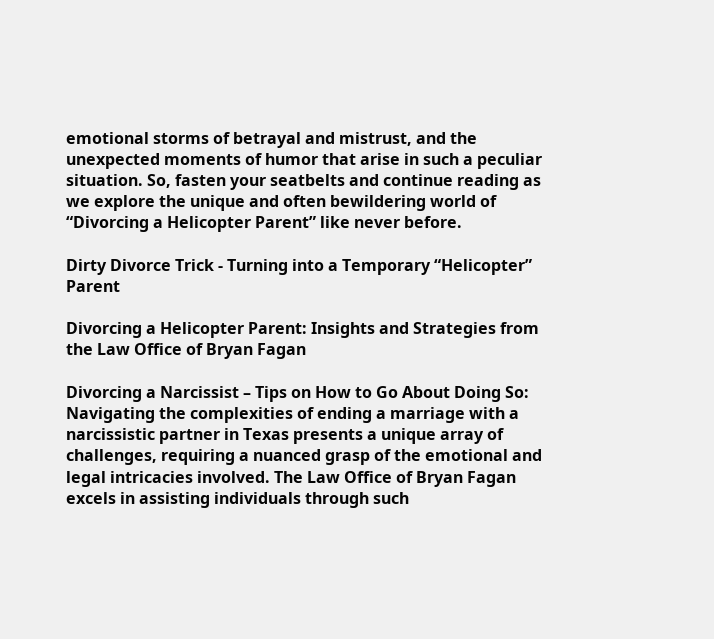emotional storms of betrayal and mistrust, and the unexpected moments of humor that arise in such a peculiar situation. So, fasten your seatbelts and continue reading as we explore the unique and often bewildering world of “Divorcing a Helicopter Parent” like never before.

Dirty Divorce Trick - Turning into a Temporary “Helicopter” Parent

Divorcing a Helicopter Parent: Insights and Strategies from the Law Office of Bryan Fagan

Divorcing a Narcissist – Tips on How to Go About Doing So: Navigating the complexities of ending a marriage with a narcissistic partner in Texas presents a unique array of challenges, requiring a nuanced grasp of the emotional and legal intricacies involved. The Law Office of Bryan Fagan excels in assisting individuals through such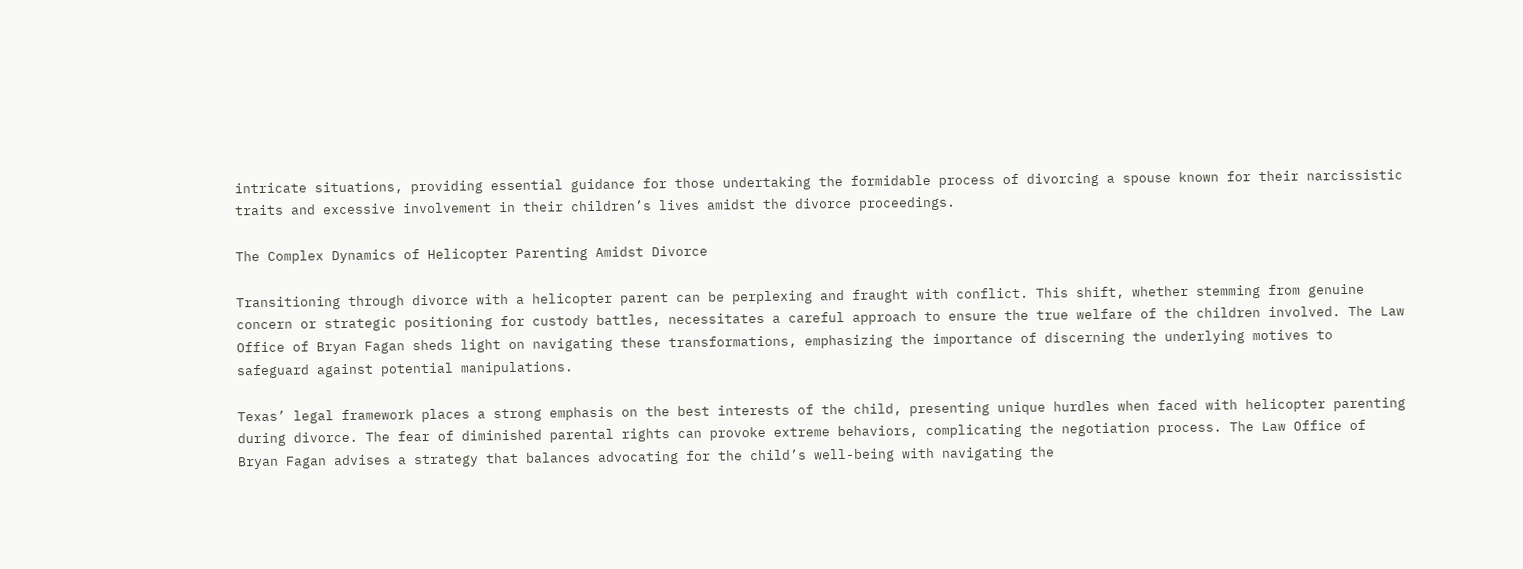intricate situations, providing essential guidance for those undertaking the formidable process of divorcing a spouse known for their narcissistic traits and excessive involvement in their children’s lives amidst the divorce proceedings.

The Complex Dynamics of Helicopter Parenting Amidst Divorce

Transitioning through divorce with a helicopter parent can be perplexing and fraught with conflict. This shift, whether stemming from genuine concern or strategic positioning for custody battles, necessitates a careful approach to ensure the true welfare of the children involved. The Law Office of Bryan Fagan sheds light on navigating these transformations, emphasizing the importance of discerning the underlying motives to safeguard against potential manipulations.

Texas’ legal framework places a strong emphasis on the best interests of the child, presenting unique hurdles when faced with helicopter parenting during divorce. The fear of diminished parental rights can provoke extreme behaviors, complicating the negotiation process. The Law Office of Bryan Fagan advises a strategy that balances advocating for the child’s well-being with navigating the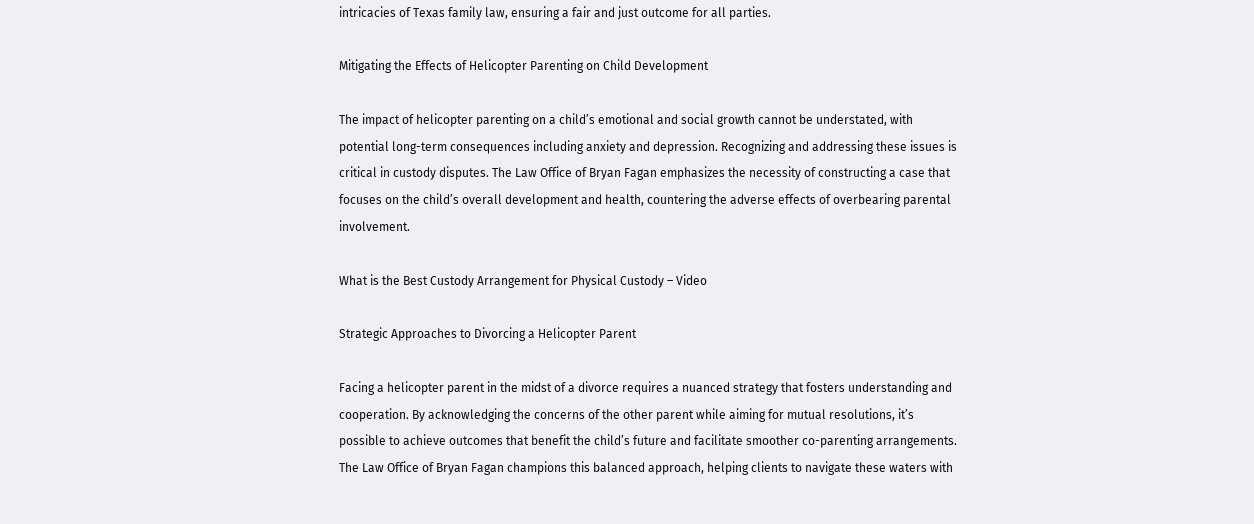intricacies of Texas family law, ensuring a fair and just outcome for all parties.

Mitigating the Effects of Helicopter Parenting on Child Development

The impact of helicopter parenting on a child’s emotional and social growth cannot be understated, with potential long-term consequences including anxiety and depression. Recognizing and addressing these issues is critical in custody disputes. The Law Office of Bryan Fagan emphasizes the necessity of constructing a case that focuses on the child’s overall development and health, countering the adverse effects of overbearing parental involvement.

What is the Best Custody Arrangement for Physical Custody – Video

Strategic Approaches to Divorcing a Helicopter Parent

Facing a helicopter parent in the midst of a divorce requires a nuanced strategy that fosters understanding and cooperation. By acknowledging the concerns of the other parent while aiming for mutual resolutions, it’s possible to achieve outcomes that benefit the child’s future and facilitate smoother co-parenting arrangements. The Law Office of Bryan Fagan champions this balanced approach, helping clients to navigate these waters with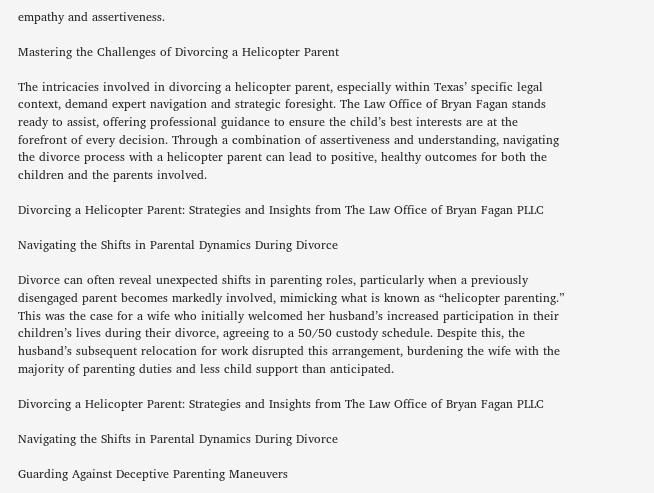empathy and assertiveness.

Mastering the Challenges of Divorcing a Helicopter Parent

The intricacies involved in divorcing a helicopter parent, especially within Texas’ specific legal context, demand expert navigation and strategic foresight. The Law Office of Bryan Fagan stands ready to assist, offering professional guidance to ensure the child’s best interests are at the forefront of every decision. Through a combination of assertiveness and understanding, navigating the divorce process with a helicopter parent can lead to positive, healthy outcomes for both the children and the parents involved.

Divorcing a Helicopter Parent: Strategies and Insights from The Law Office of Bryan Fagan PLLC

Navigating the Shifts in Parental Dynamics During Divorce

Divorce can often reveal unexpected shifts in parenting roles, particularly when a previously disengaged parent becomes markedly involved, mimicking what is known as “helicopter parenting.” This was the case for a wife who initially welcomed her husband’s increased participation in their children’s lives during their divorce, agreeing to a 50/50 custody schedule. Despite this, the husband’s subsequent relocation for work disrupted this arrangement, burdening the wife with the majority of parenting duties and less child support than anticipated.

Divorcing a Helicopter Parent: Strategies and Insights from The Law Office of Bryan Fagan PLLC

Navigating the Shifts in Parental Dynamics During Divorce

Guarding Against Deceptive Parenting Maneuvers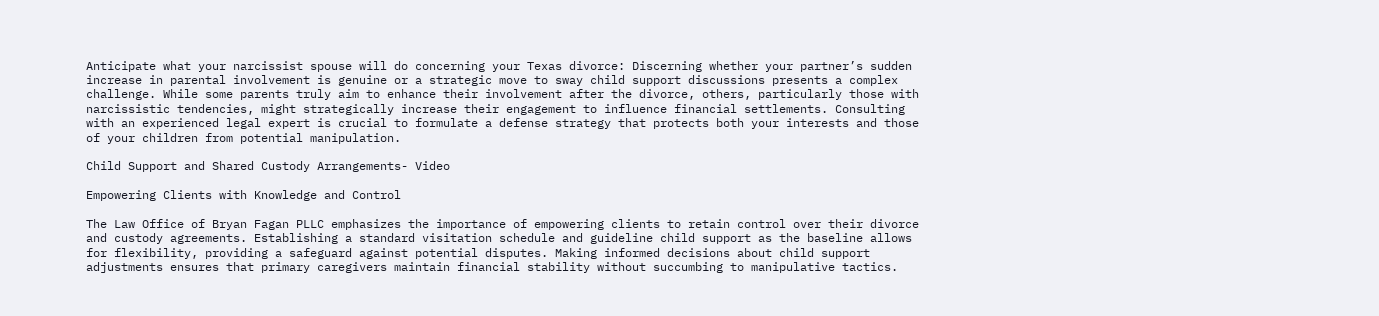Anticipate what your narcissist spouse will do concerning your Texas divorce: Discerning whether your partner’s sudden increase in parental involvement is genuine or a strategic move to sway child support discussions presents a complex challenge. While some parents truly aim to enhance their involvement after the divorce, others, particularly those with narcissistic tendencies, might strategically increase their engagement to influence financial settlements. Consulting with an experienced legal expert is crucial to formulate a defense strategy that protects both your interests and those of your children from potential manipulation.

Child Support and Shared Custody Arrangements- Video

Empowering Clients with Knowledge and Control

The Law Office of Bryan Fagan PLLC emphasizes the importance of empowering clients to retain control over their divorce and custody agreements. Establishing a standard visitation schedule and guideline child support as the baseline allows for flexibility, providing a safeguard against potential disputes. Making informed decisions about child support adjustments ensures that primary caregivers maintain financial stability without succumbing to manipulative tactics.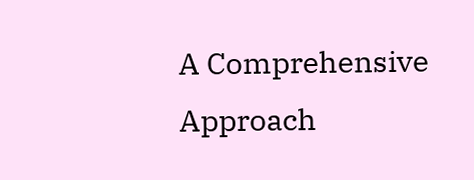A Comprehensive Approach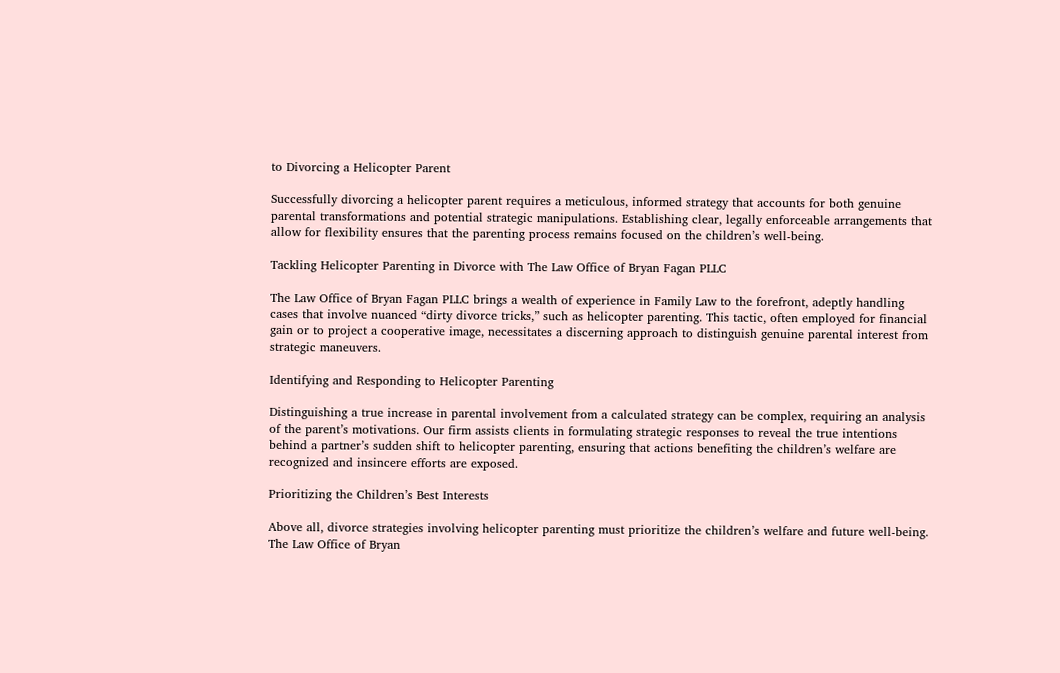to Divorcing a Helicopter Parent

Successfully divorcing a helicopter parent requires a meticulous, informed strategy that accounts for both genuine parental transformations and potential strategic manipulations. Establishing clear, legally enforceable arrangements that allow for flexibility ensures that the parenting process remains focused on the children’s well-being.

Tackling Helicopter Parenting in Divorce with The Law Office of Bryan Fagan PLLC

The Law Office of Bryan Fagan PLLC brings a wealth of experience in Family Law to the forefront, adeptly handling cases that involve nuanced “dirty divorce tricks,” such as helicopter parenting. This tactic, often employed for financial gain or to project a cooperative image, necessitates a discerning approach to distinguish genuine parental interest from strategic maneuvers.

Identifying and Responding to Helicopter Parenting

Distinguishing a true increase in parental involvement from a calculated strategy can be complex, requiring an analysis of the parent’s motivations. Our firm assists clients in formulating strategic responses to reveal the true intentions behind a partner’s sudden shift to helicopter parenting, ensuring that actions benefiting the children’s welfare are recognized and insincere efforts are exposed.

Prioritizing the Children’s Best Interests

Above all, divorce strategies involving helicopter parenting must prioritize the children’s welfare and future well-being. The Law Office of Bryan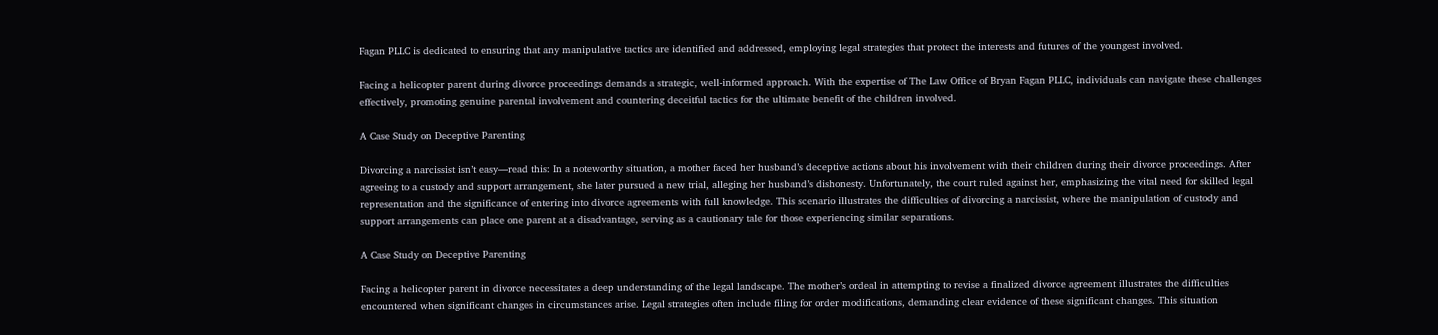Fagan PLLC is dedicated to ensuring that any manipulative tactics are identified and addressed, employing legal strategies that protect the interests and futures of the youngest involved.

Facing a helicopter parent during divorce proceedings demands a strategic, well-informed approach. With the expertise of The Law Office of Bryan Fagan PLLC, individuals can navigate these challenges effectively, promoting genuine parental involvement and countering deceitful tactics for the ultimate benefit of the children involved.

A Case Study on Deceptive Parenting

Divorcing a narcissist isn’t easy—read this: In a noteworthy situation, a mother faced her husband’s deceptive actions about his involvement with their children during their divorce proceedings. After agreeing to a custody and support arrangement, she later pursued a new trial, alleging her husband’s dishonesty. Unfortunately, the court ruled against her, emphasizing the vital need for skilled legal representation and the significance of entering into divorce agreements with full knowledge. This scenario illustrates the difficulties of divorcing a narcissist, where the manipulation of custody and support arrangements can place one parent at a disadvantage, serving as a cautionary tale for those experiencing similar separations.

A Case Study on Deceptive Parenting

Facing a helicopter parent in divorce necessitates a deep understanding of the legal landscape. The mother’s ordeal in attempting to revise a finalized divorce agreement illustrates the difficulties encountered when significant changes in circumstances arise. Legal strategies often include filing for order modifications, demanding clear evidence of these significant changes. This situation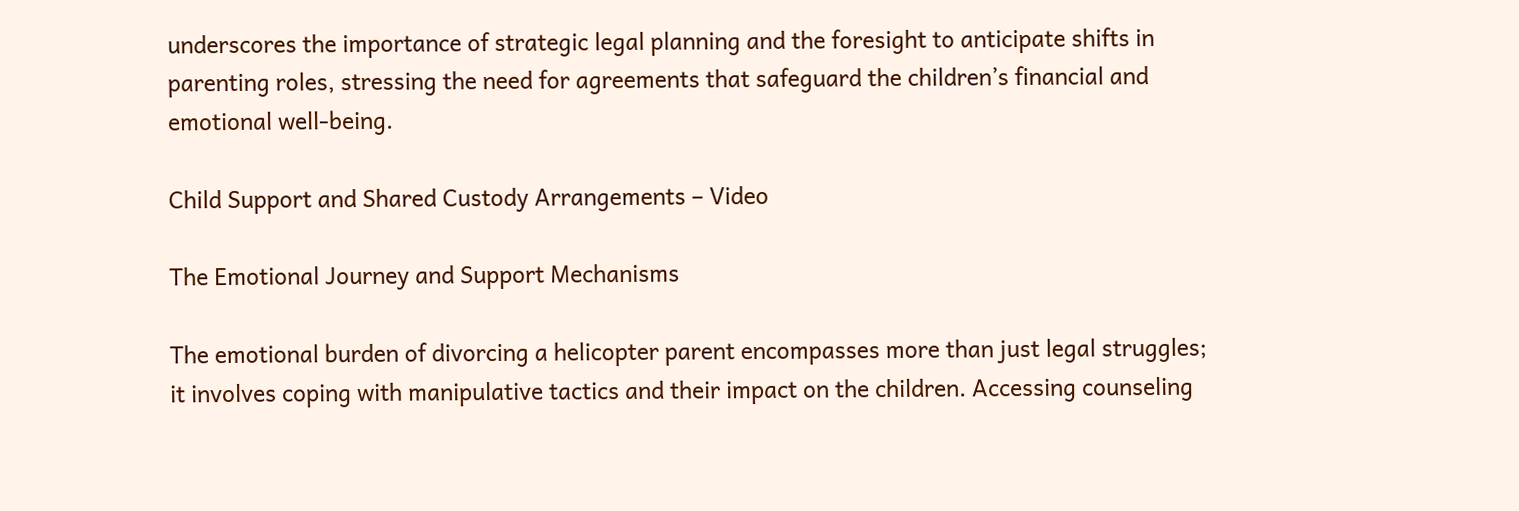underscores the importance of strategic legal planning and the foresight to anticipate shifts in parenting roles, stressing the need for agreements that safeguard the children’s financial and emotional well-being.

Child Support and Shared Custody Arrangements – Video

The Emotional Journey and Support Mechanisms

The emotional burden of divorcing a helicopter parent encompasses more than just legal struggles; it involves coping with manipulative tactics and their impact on the children. Accessing counseling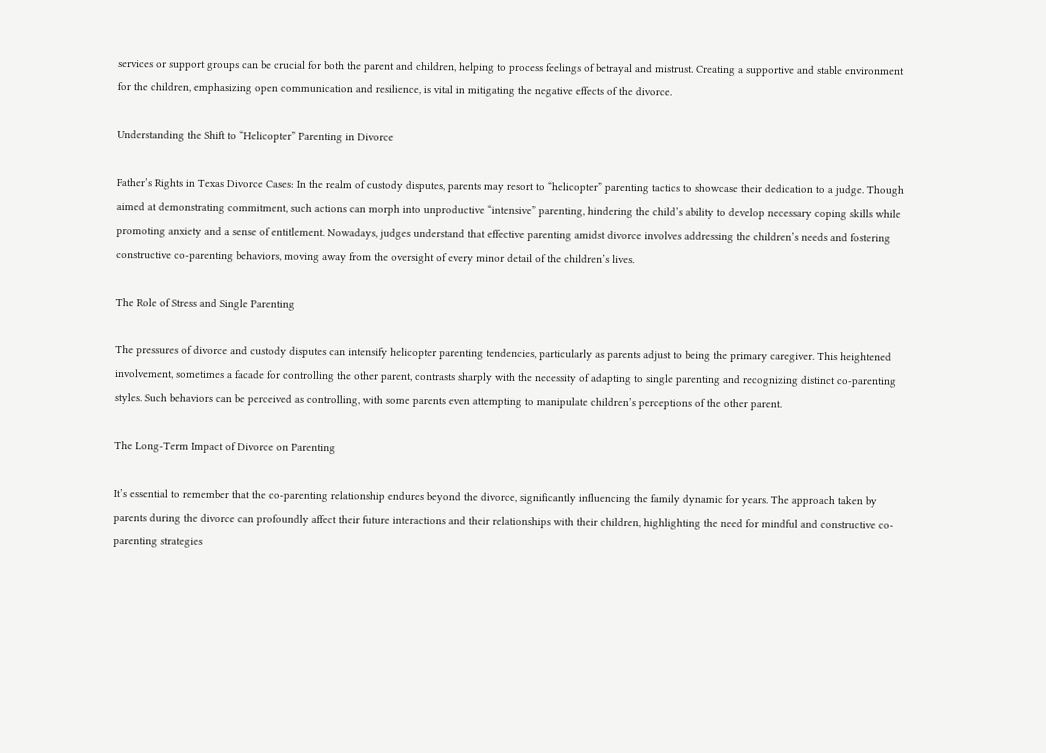services or support groups can be crucial for both the parent and children, helping to process feelings of betrayal and mistrust. Creating a supportive and stable environment for the children, emphasizing open communication and resilience, is vital in mitigating the negative effects of the divorce.

Understanding the Shift to “Helicopter” Parenting in Divorce

Father’s Rights in Texas Divorce Cases: In the realm of custody disputes, parents may resort to “helicopter” parenting tactics to showcase their dedication to a judge. Though aimed at demonstrating commitment, such actions can morph into unproductive “intensive” parenting, hindering the child’s ability to develop necessary coping skills while promoting anxiety and a sense of entitlement. Nowadays, judges understand that effective parenting amidst divorce involves addressing the children’s needs and fostering constructive co-parenting behaviors, moving away from the oversight of every minor detail of the children’s lives.

The Role of Stress and Single Parenting

The pressures of divorce and custody disputes can intensify helicopter parenting tendencies, particularly as parents adjust to being the primary caregiver. This heightened involvement, sometimes a facade for controlling the other parent, contrasts sharply with the necessity of adapting to single parenting and recognizing distinct co-parenting styles. Such behaviors can be perceived as controlling, with some parents even attempting to manipulate children’s perceptions of the other parent.

The Long-Term Impact of Divorce on Parenting

It’s essential to remember that the co-parenting relationship endures beyond the divorce, significantly influencing the family dynamic for years. The approach taken by parents during the divorce can profoundly affect their future interactions and their relationships with their children, highlighting the need for mindful and constructive co-parenting strategies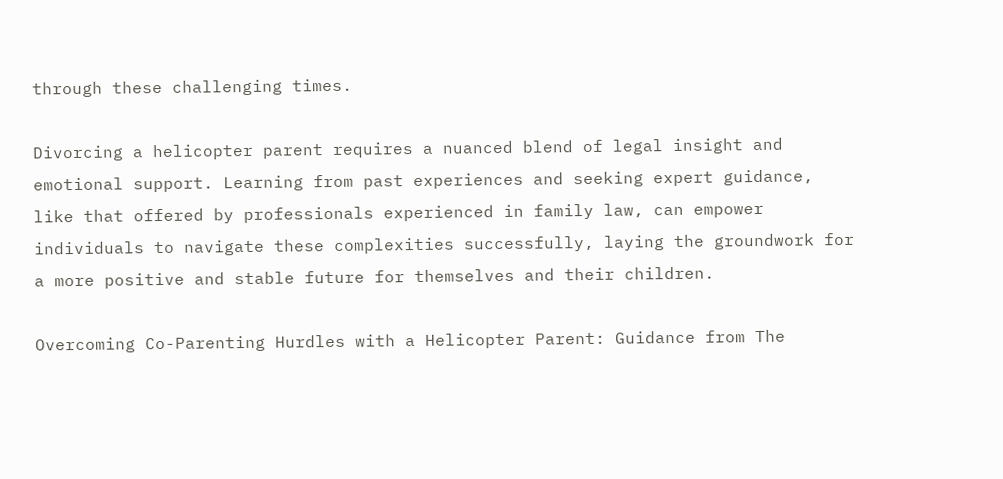through these challenging times.

Divorcing a helicopter parent requires a nuanced blend of legal insight and emotional support. Learning from past experiences and seeking expert guidance, like that offered by professionals experienced in family law, can empower individuals to navigate these complexities successfully, laying the groundwork for a more positive and stable future for themselves and their children.

Overcoming Co-Parenting Hurdles with a Helicopter Parent: Guidance from The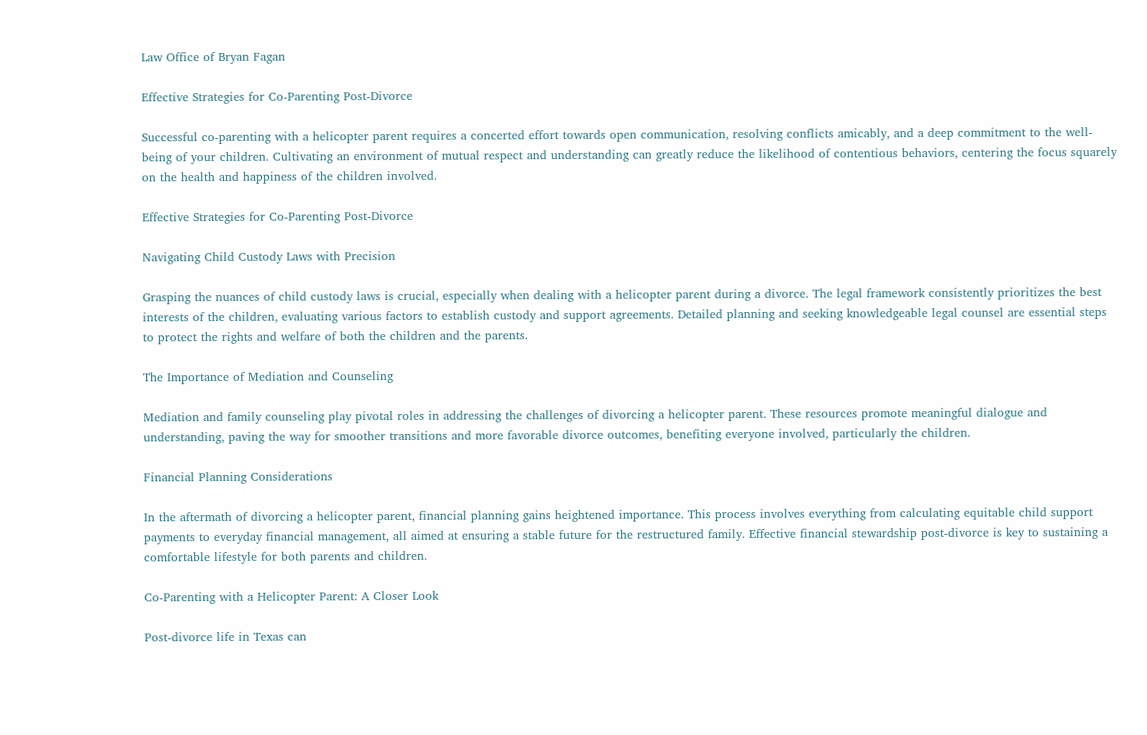Law Office of Bryan Fagan

Effective Strategies for Co-Parenting Post-Divorce

Successful co-parenting with a helicopter parent requires a concerted effort towards open communication, resolving conflicts amicably, and a deep commitment to the well-being of your children. Cultivating an environment of mutual respect and understanding can greatly reduce the likelihood of contentious behaviors, centering the focus squarely on the health and happiness of the children involved.

Effective Strategies for Co-Parenting Post-Divorce

Navigating Child Custody Laws with Precision

Grasping the nuances of child custody laws is crucial, especially when dealing with a helicopter parent during a divorce. The legal framework consistently prioritizes the best interests of the children, evaluating various factors to establish custody and support agreements. Detailed planning and seeking knowledgeable legal counsel are essential steps to protect the rights and welfare of both the children and the parents.

The Importance of Mediation and Counseling

Mediation and family counseling play pivotal roles in addressing the challenges of divorcing a helicopter parent. These resources promote meaningful dialogue and understanding, paving the way for smoother transitions and more favorable divorce outcomes, benefiting everyone involved, particularly the children.

Financial Planning Considerations

In the aftermath of divorcing a helicopter parent, financial planning gains heightened importance. This process involves everything from calculating equitable child support payments to everyday financial management, all aimed at ensuring a stable future for the restructured family. Effective financial stewardship post-divorce is key to sustaining a comfortable lifestyle for both parents and children.

Co-Parenting with a Helicopter Parent: A Closer Look

Post-divorce life in Texas can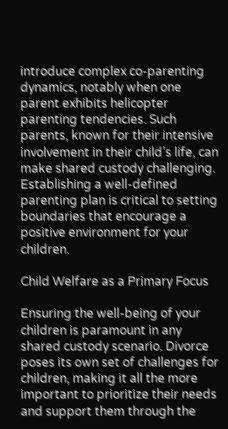introduce complex co-parenting dynamics, notably when one parent exhibits helicopter parenting tendencies. Such parents, known for their intensive involvement in their child’s life, can make shared custody challenging. Establishing a well-defined parenting plan is critical to setting boundaries that encourage a positive environment for your children.

Child Welfare as a Primary Focus

Ensuring the well-being of your children is paramount in any shared custody scenario. Divorce poses its own set of challenges for children, making it all the more important to prioritize their needs and support them through the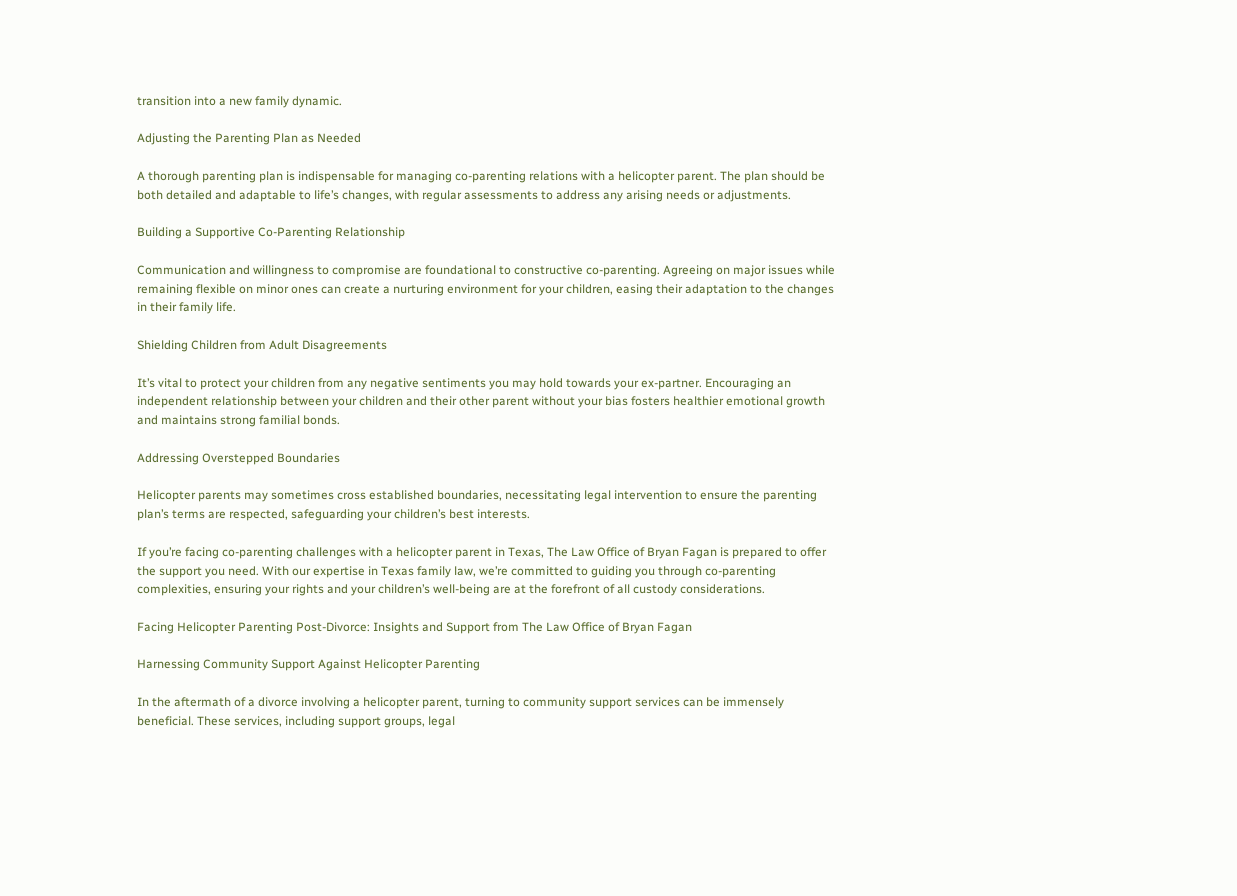transition into a new family dynamic.

Adjusting the Parenting Plan as Needed

A thorough parenting plan is indispensable for managing co-parenting relations with a helicopter parent. The plan should be both detailed and adaptable to life’s changes, with regular assessments to address any arising needs or adjustments.

Building a Supportive Co-Parenting Relationship

Communication and willingness to compromise are foundational to constructive co-parenting. Agreeing on major issues while remaining flexible on minor ones can create a nurturing environment for your children, easing their adaptation to the changes in their family life.

Shielding Children from Adult Disagreements

It’s vital to protect your children from any negative sentiments you may hold towards your ex-partner. Encouraging an independent relationship between your children and their other parent without your bias fosters healthier emotional growth and maintains strong familial bonds.

Addressing Overstepped Boundaries

Helicopter parents may sometimes cross established boundaries, necessitating legal intervention to ensure the parenting plan’s terms are respected, safeguarding your children’s best interests.

If you’re facing co-parenting challenges with a helicopter parent in Texas, The Law Office of Bryan Fagan is prepared to offer the support you need. With our expertise in Texas family law, we’re committed to guiding you through co-parenting complexities, ensuring your rights and your children’s well-being are at the forefront of all custody considerations.

Facing Helicopter Parenting Post-Divorce: Insights and Support from The Law Office of Bryan Fagan

Harnessing Community Support Against Helicopter Parenting

In the aftermath of a divorce involving a helicopter parent, turning to community support services can be immensely beneficial. These services, including support groups, legal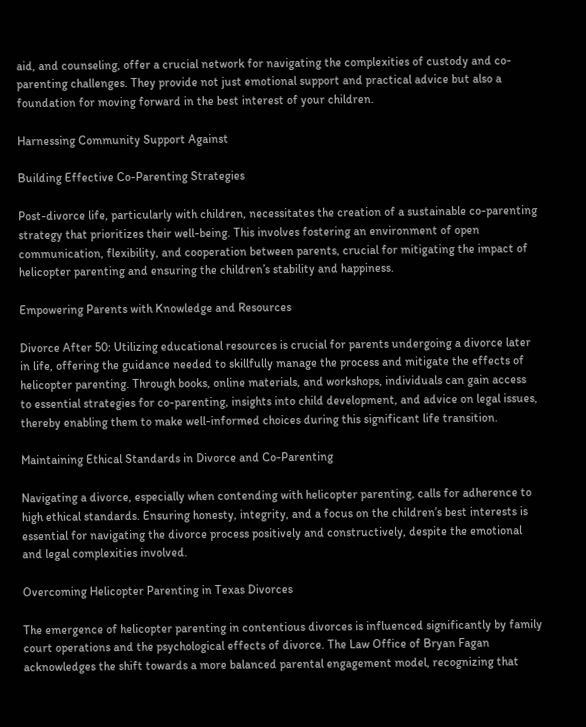aid, and counseling, offer a crucial network for navigating the complexities of custody and co-parenting challenges. They provide not just emotional support and practical advice but also a foundation for moving forward in the best interest of your children.

Harnessing Community Support Against

Building Effective Co-Parenting Strategies

Post-divorce life, particularly with children, necessitates the creation of a sustainable co-parenting strategy that prioritizes their well-being. This involves fostering an environment of open communication, flexibility, and cooperation between parents, crucial for mitigating the impact of helicopter parenting and ensuring the children’s stability and happiness.

Empowering Parents with Knowledge and Resources

Divorce After 50: Utilizing educational resources is crucial for parents undergoing a divorce later in life, offering the guidance needed to skillfully manage the process and mitigate the effects of helicopter parenting. Through books, online materials, and workshops, individuals can gain access to essential strategies for co-parenting, insights into child development, and advice on legal issues, thereby enabling them to make well-informed choices during this significant life transition.

Maintaining Ethical Standards in Divorce and Co-Parenting

Navigating a divorce, especially when contending with helicopter parenting, calls for adherence to high ethical standards. Ensuring honesty, integrity, and a focus on the children’s best interests is essential for navigating the divorce process positively and constructively, despite the emotional and legal complexities involved.

Overcoming Helicopter Parenting in Texas Divorces

The emergence of helicopter parenting in contentious divorces is influenced significantly by family court operations and the psychological effects of divorce. The Law Office of Bryan Fagan acknowledges the shift towards a more balanced parental engagement model, recognizing that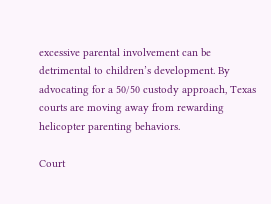excessive parental involvement can be detrimental to children’s development. By advocating for a 50/50 custody approach, Texas courts are moving away from rewarding helicopter parenting behaviors.

Court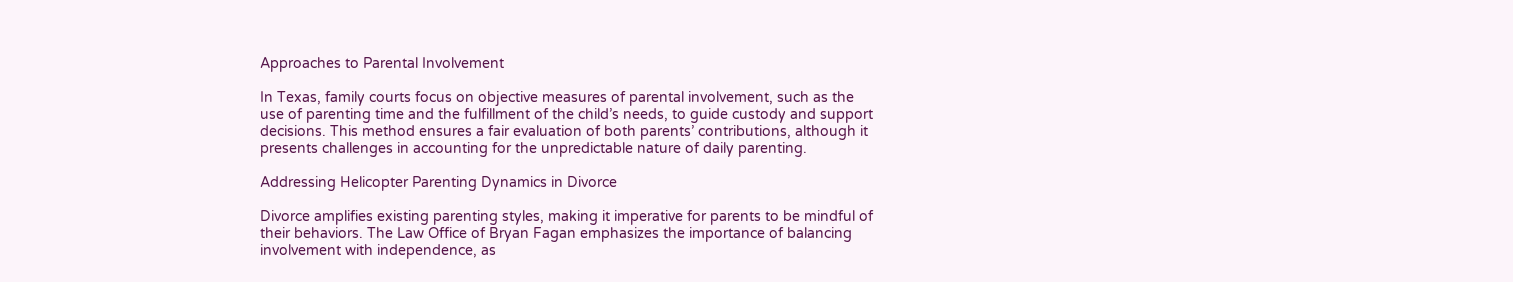Approaches to Parental Involvement

In Texas, family courts focus on objective measures of parental involvement, such as the use of parenting time and the fulfillment of the child’s needs, to guide custody and support decisions. This method ensures a fair evaluation of both parents’ contributions, although it presents challenges in accounting for the unpredictable nature of daily parenting.

Addressing Helicopter Parenting Dynamics in Divorce

Divorce amplifies existing parenting styles, making it imperative for parents to be mindful of their behaviors. The Law Office of Bryan Fagan emphasizes the importance of balancing involvement with independence, as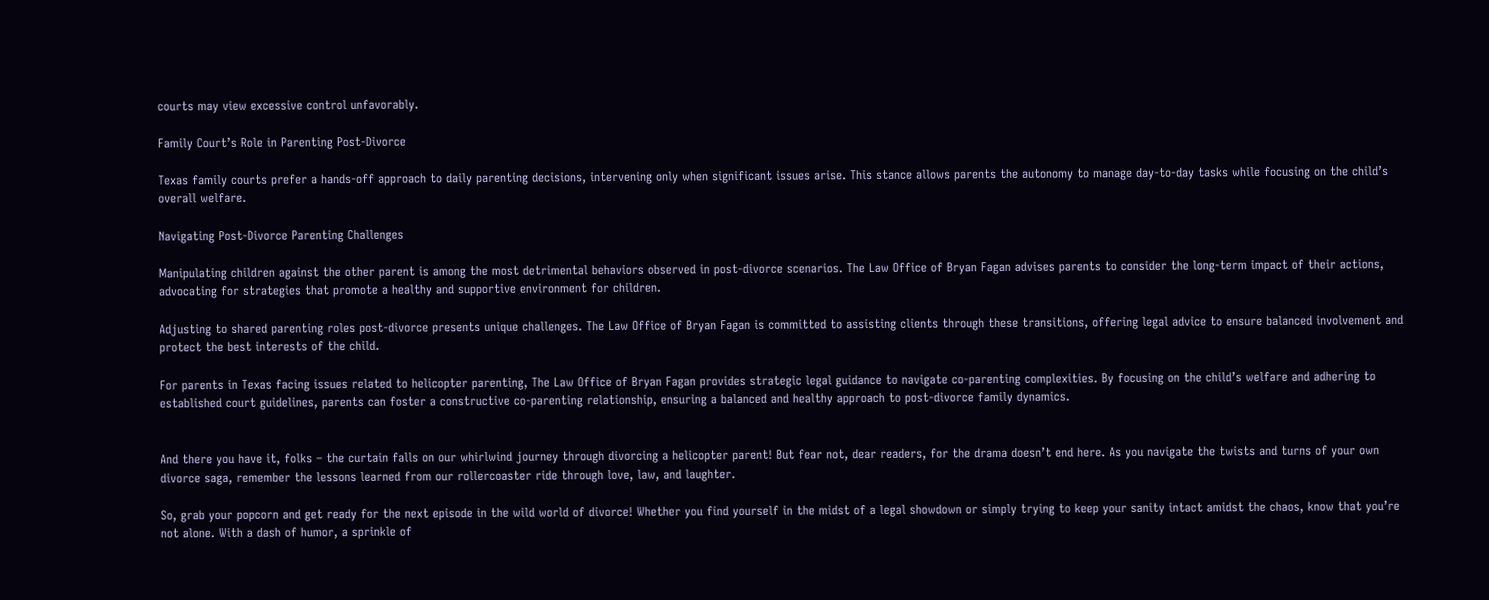courts may view excessive control unfavorably.

Family Court’s Role in Parenting Post-Divorce

Texas family courts prefer a hands-off approach to daily parenting decisions, intervening only when significant issues arise. This stance allows parents the autonomy to manage day-to-day tasks while focusing on the child’s overall welfare.

Navigating Post-Divorce Parenting Challenges

Manipulating children against the other parent is among the most detrimental behaviors observed in post-divorce scenarios. The Law Office of Bryan Fagan advises parents to consider the long-term impact of their actions, advocating for strategies that promote a healthy and supportive environment for children.

Adjusting to shared parenting roles post-divorce presents unique challenges. The Law Office of Bryan Fagan is committed to assisting clients through these transitions, offering legal advice to ensure balanced involvement and protect the best interests of the child.

For parents in Texas facing issues related to helicopter parenting, The Law Office of Bryan Fagan provides strategic legal guidance to navigate co-parenting complexities. By focusing on the child’s welfare and adhering to established court guidelines, parents can foster a constructive co-parenting relationship, ensuring a balanced and healthy approach to post-divorce family dynamics.


And there you have it, folks – the curtain falls on our whirlwind journey through divorcing a helicopter parent! But fear not, dear readers, for the drama doesn’t end here. As you navigate the twists and turns of your own divorce saga, remember the lessons learned from our rollercoaster ride through love, law, and laughter.

So, grab your popcorn and get ready for the next episode in the wild world of divorce! Whether you find yourself in the midst of a legal showdown or simply trying to keep your sanity intact amidst the chaos, know that you’re not alone. With a dash of humor, a sprinkle of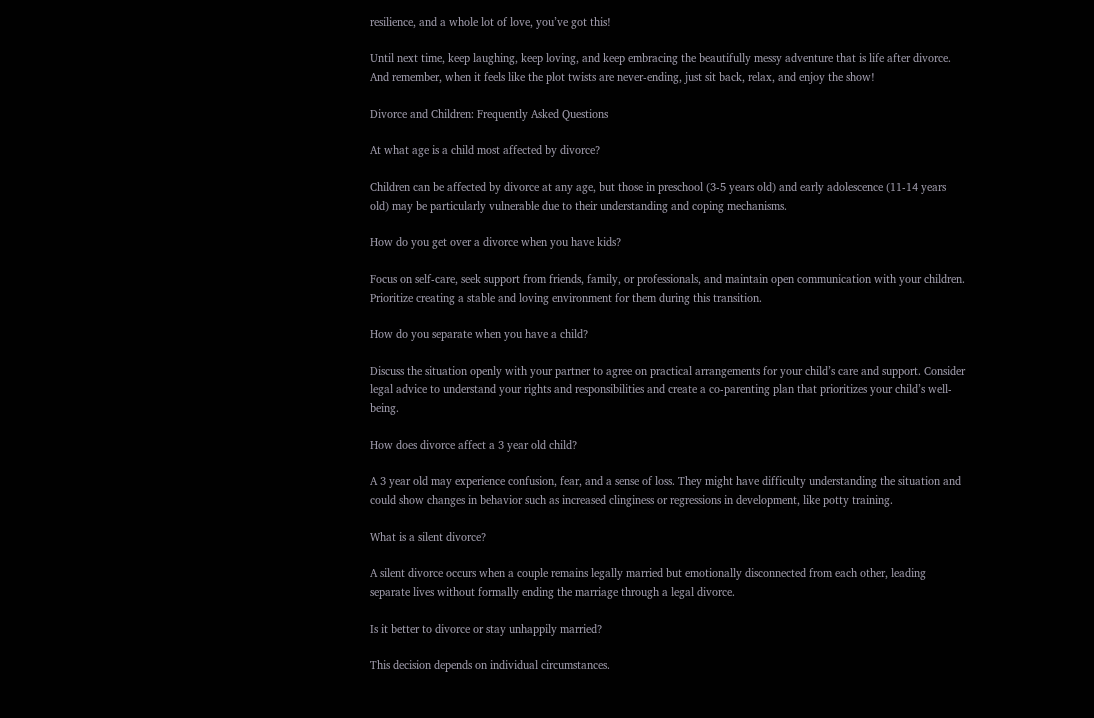resilience, and a whole lot of love, you’ve got this!

Until next time, keep laughing, keep loving, and keep embracing the beautifully messy adventure that is life after divorce. And remember, when it feels like the plot twists are never-ending, just sit back, relax, and enjoy the show!

Divorce and Children: Frequently Asked Questions

At what age is a child most affected by divorce?

Children can be affected by divorce at any age, but those in preschool (3-5 years old) and early adolescence (11-14 years old) may be particularly vulnerable due to their understanding and coping mechanisms.

How do you get over a divorce when you have kids?

Focus on self-care, seek support from friends, family, or professionals, and maintain open communication with your children. Prioritize creating a stable and loving environment for them during this transition.

How do you separate when you have a child?

Discuss the situation openly with your partner to agree on practical arrangements for your child’s care and support. Consider legal advice to understand your rights and responsibilities and create a co-parenting plan that prioritizes your child’s well-being.

How does divorce affect a 3 year old child?

A 3 year old may experience confusion, fear, and a sense of loss. They might have difficulty understanding the situation and could show changes in behavior such as increased clinginess or regressions in development, like potty training.

What is a silent divorce?

A silent divorce occurs when a couple remains legally married but emotionally disconnected from each other, leading separate lives without formally ending the marriage through a legal divorce.

Is it better to divorce or stay unhappily married?

This decision depends on individual circumstances.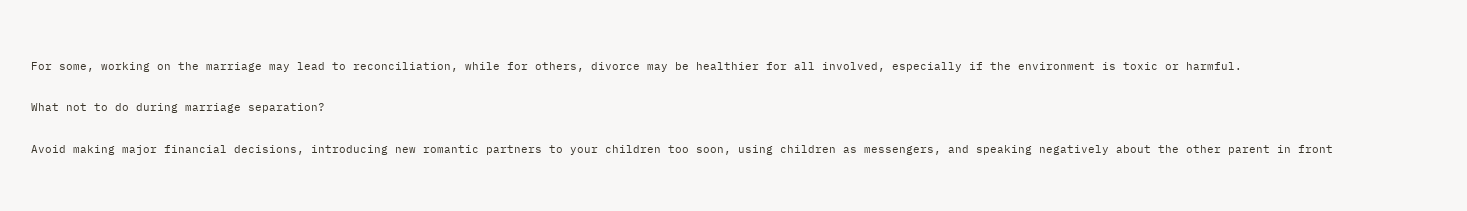For some, working on the marriage may lead to reconciliation, while for others, divorce may be healthier for all involved, especially if the environment is toxic or harmful.

What not to do during marriage separation?

Avoid making major financial decisions, introducing new romantic partners to your children too soon, using children as messengers, and speaking negatively about the other parent in front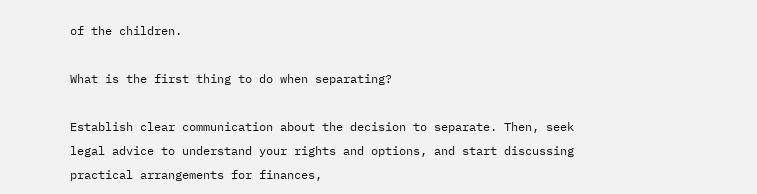of the children.

What is the first thing to do when separating?

Establish clear communication about the decision to separate. Then, seek legal advice to understand your rights and options, and start discussing practical arrangements for finances,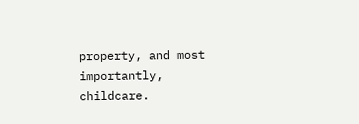property, and most importantly, childcare.